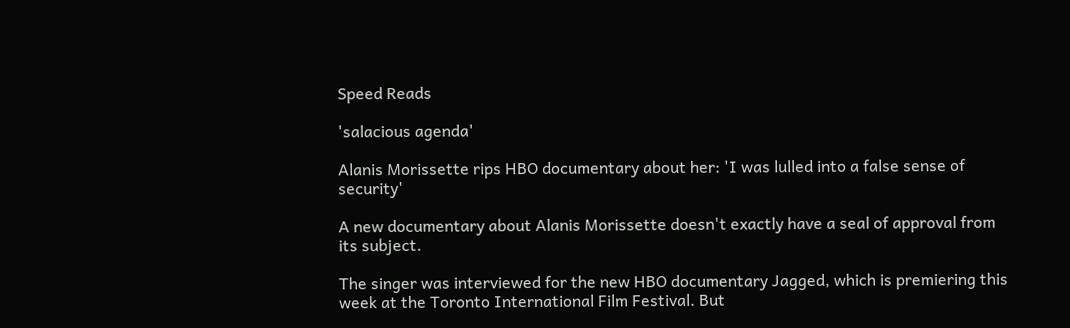Speed Reads

'salacious agenda'

Alanis Morissette rips HBO documentary about her: 'I was lulled into a false sense of security'

A new documentary about Alanis Morissette doesn't exactly have a seal of approval from its subject.

The singer was interviewed for the new HBO documentary Jagged, which is premiering this week at the Toronto International Film Festival. But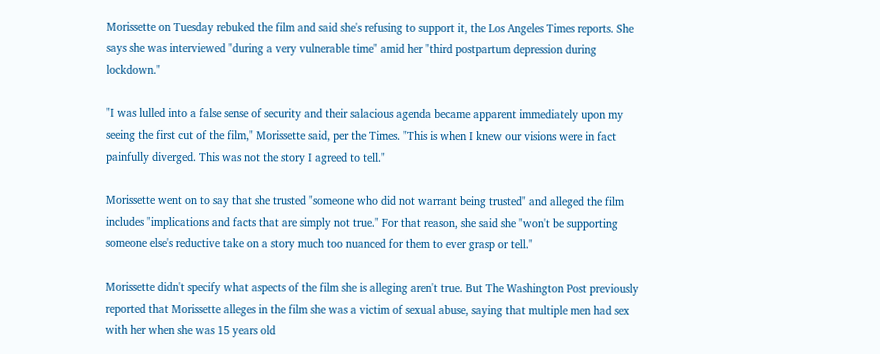Morissette on Tuesday rebuked the film and said she's refusing to support it, the Los Angeles Times reports. She says she was interviewed "during a very vulnerable time" amid her "third postpartum depression during lockdown."

"I was lulled into a false sense of security and their salacious agenda became apparent immediately upon my seeing the first cut of the film," Morissette said, per the Times. "This is when I knew our visions were in fact painfully diverged. This was not the story I agreed to tell."

Morissette went on to say that she trusted "someone who did not warrant being trusted" and alleged the film includes "implications and facts that are simply not true." For that reason, she said she "won't be supporting someone else's reductive take on a story much too nuanced for them to ever grasp or tell."

Morissette didn't specify what aspects of the film she is alleging aren't true. But The Washington Post previously reported that Morissette alleges in the film she was a victim of sexual abuse, saying that multiple men had sex with her when she was 15 years old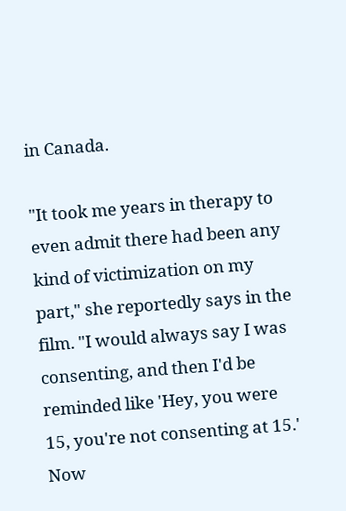in Canada.

"It took me years in therapy to even admit there had been any kind of victimization on my part," she reportedly says in the film. "I would always say I was consenting, and then I'd be reminded like 'Hey, you were 15, you're not consenting at 15.' Now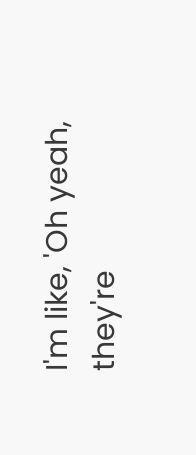I'm like, 'Oh yeah, they're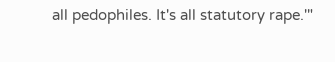all pedophiles. It's all statutory rape.'"